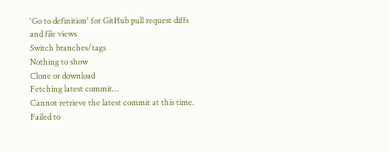'Go to definition' for GitHub pull request diffs and file views
Switch branches/tags
Nothing to show
Clone or download
Fetching latest commit…
Cannot retrieve the latest commit at this time.
Failed to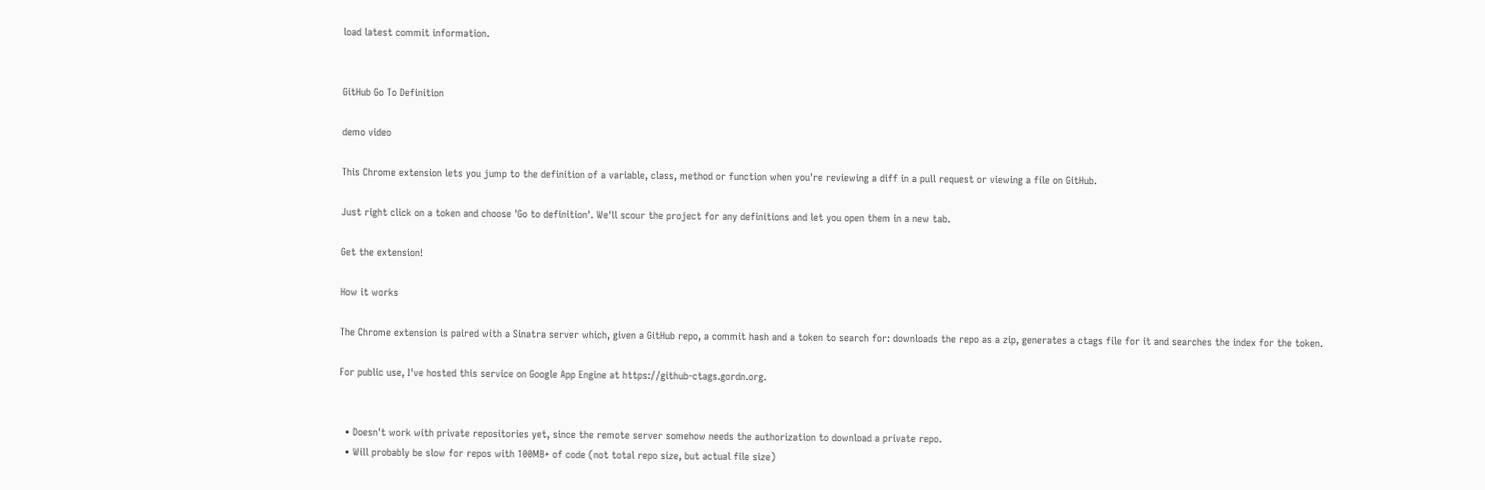load latest commit information.


GitHub Go To Definition

demo video

This Chrome extension lets you jump to the definition of a variable, class, method or function when you're reviewing a diff in a pull request or viewing a file on GitHub.

Just right click on a token and choose 'Go to definition'. We'll scour the project for any definitions and let you open them in a new tab.

Get the extension!

How it works

The Chrome extension is paired with a Sinatra server which, given a GitHub repo, a commit hash and a token to search for: downloads the repo as a zip, generates a ctags file for it and searches the index for the token.

For public use, I've hosted this service on Google App Engine at https://github-ctags.gordn.org.


  • Doesn't work with private repositories yet, since the remote server somehow needs the authorization to download a private repo.
  • Will probably be slow for repos with 100MB+ of code (not total repo size, but actual file size)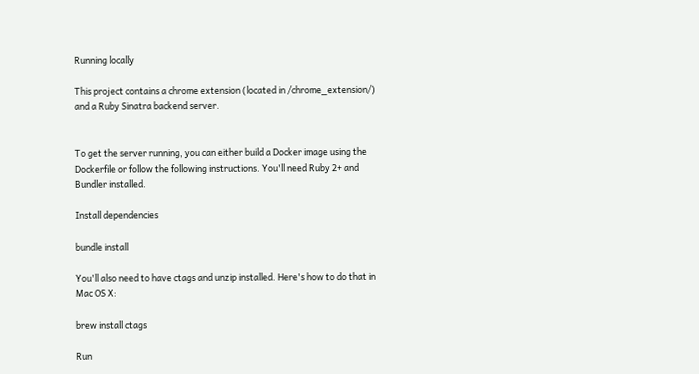Running locally

This project contains a chrome extension (located in /chrome_extension/) and a Ruby Sinatra backend server.


To get the server running, you can either build a Docker image using the Dockerfile or follow the following instructions. You'll need Ruby 2+ and Bundler installed.

Install dependencies

bundle install

You'll also need to have ctags and unzip installed. Here's how to do that in Mac OS X:

brew install ctags

Run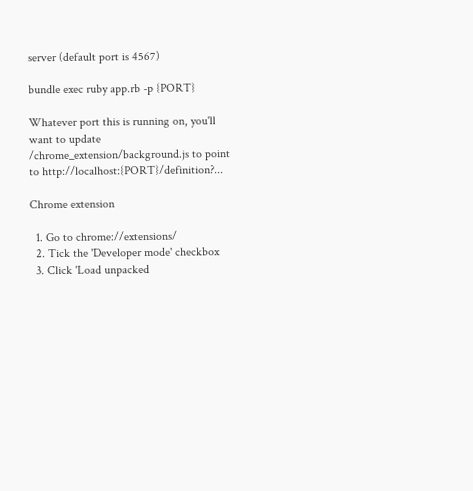server (default port is 4567)

bundle exec ruby app.rb -p {PORT}

Whatever port this is running on, you'll want to update /chrome_extension/background.js to point to http://localhost:{PORT}/definition?...

Chrome extension

  1. Go to chrome://extensions/
  2. Tick the 'Developer mode' checkbox
  3. Click 'Load unpacked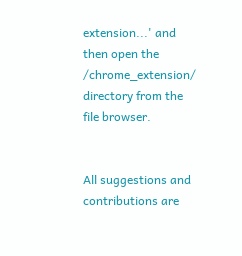extension...' and then open the /chrome_extension/ directory from the file browser.


All suggestions and contributions are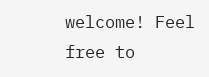welcome! Feel free to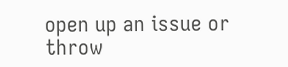open up an issue or throw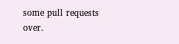some pull requests over.